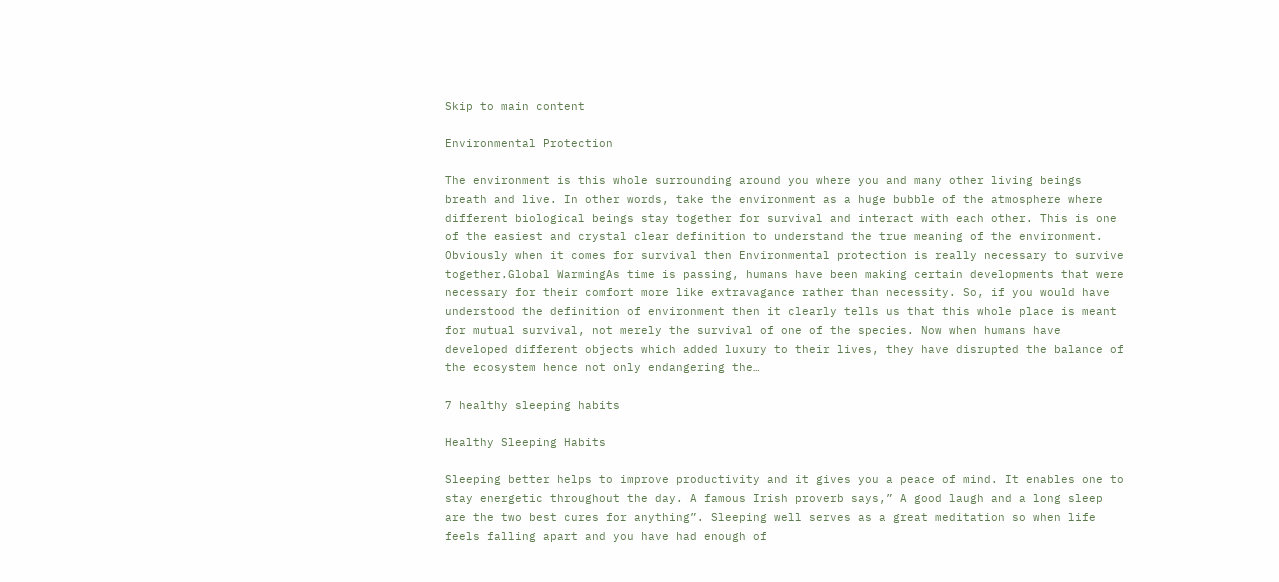Skip to main content

Environmental Protection

The environment is this whole surrounding around you where you and many other living beings breath and live. In other words, take the environment as a huge bubble of the atmosphere where different biological beings stay together for survival and interact with each other. This is one of the easiest and crystal clear definition to understand the true meaning of the environment. Obviously when it comes for survival then Environmental protection is really necessary to survive together.Global WarmingAs time is passing, humans have been making certain developments that were necessary for their comfort more like extravagance rather than necessity. So, if you would have understood the definition of environment then it clearly tells us that this whole place is meant for mutual survival, not merely the survival of one of the species. Now when humans have developed different objects which added luxury to their lives, they have disrupted the balance of the ecosystem hence not only endangering the…

7 healthy sleeping habits

Healthy Sleeping Habits

Sleeping better helps to improve productivity and it gives you a peace of mind. It enables one to stay energetic throughout the day. A famous Irish proverb says,” A good laugh and a long sleep are the two best cures for anything”. Sleeping well serves as a great meditation so when life feels falling apart and you have had enough of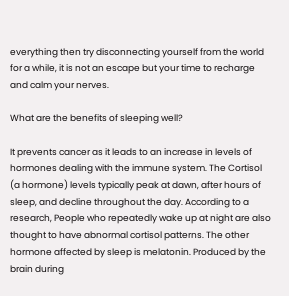everything then try disconnecting yourself from the world for a while, it is not an escape but your time to recharge and calm your nerves.

What are the benefits of sleeping well?

It prevents cancer as it leads to an increase in levels of hormones dealing with the immune system. The Cortisol (a hormone) levels typically peak at dawn, after hours of sleep, and decline throughout the day. According to a research, People who repeatedly wake up at night are also thought to have abnormal cortisol patterns. The other hormone affected by sleep is melatonin. Produced by the brain during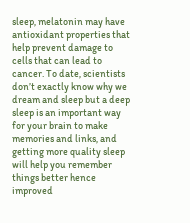sleep, melatonin may have antioxidant properties that help prevent damage to cells that can lead to cancer. To date, scientists don’t exactly know why we dream and sleep but a deep sleep is an important way for your brain to make memories and links, and getting more quality sleep will help you remember things better hence improved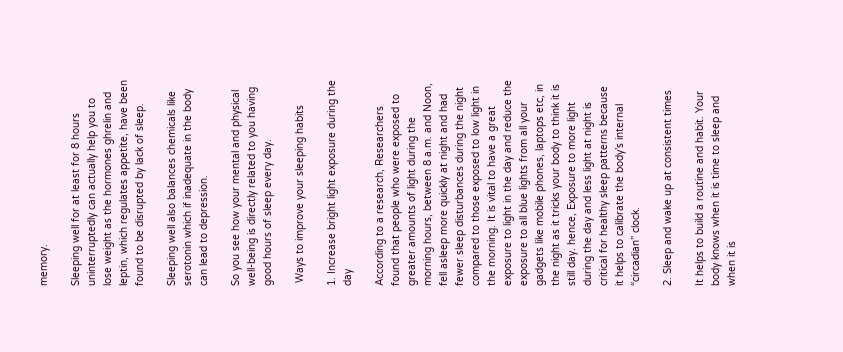memory.

Sleeping well for at least for 8 hours uninterruptedly can actually help you to lose weight as the hormones ghrelin and leptin, which regulates appetite, have been found to be disrupted by lack of sleep.

Sleeping well also balances chemicals like serotonin which if inadequate in the body can lead to depression.

So you see how your mental and physical well-being is directly related to you having good hours of sleep every day.

 Ways to improve your sleeping habits

1. Increase bright light exposure during the day

According to a research, Researchers found that people who were exposed to greater amounts of light during the morning hours, between 8 a.m. and Noon, fell asleep more quickly at night and had fewer sleep disturbances during the night compared to those exposed to low light in the morning. It is vital to have a great exposure to light in the day and reduce the exposure to all blue lights from all your gadgets like mobile phones, laptops etc, in the night as it tricks your body to think it is still day. hence, Exposure to more light during the day and less light at night is critical for healthy sleep patterns because it helps to calibrate the body’s internal “circadian” clock.

2. Sleep and wake up at consistent times

It helps to build a routine and habit. Your body knows when it is time to sleep and when it is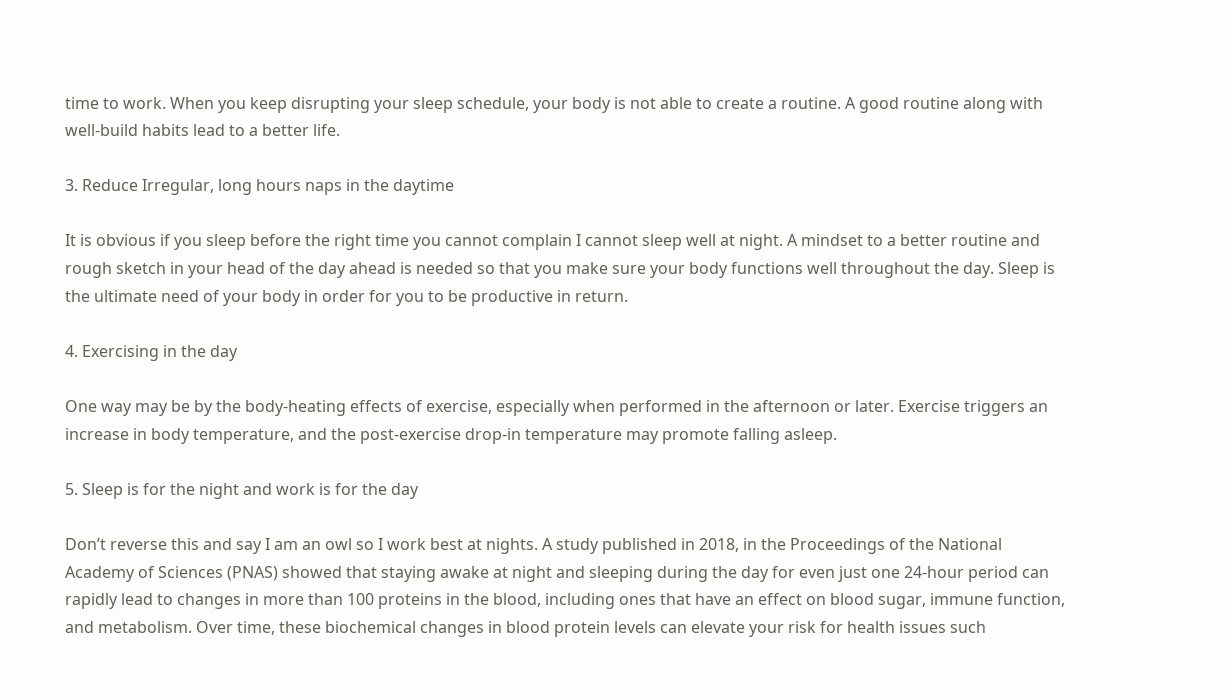time to work. When you keep disrupting your sleep schedule, your body is not able to create a routine. A good routine along with well-build habits lead to a better life.

3. Reduce Irregular, long hours naps in the daytime

It is obvious if you sleep before the right time you cannot complain I cannot sleep well at night. A mindset to a better routine and rough sketch in your head of the day ahead is needed so that you make sure your body functions well throughout the day. Sleep is the ultimate need of your body in order for you to be productive in return.

4. Exercising in the day

One way may be by the body-heating effects of exercise, especially when performed in the afternoon or later. Exercise triggers an increase in body temperature, and the post-exercise drop-in temperature may promote falling asleep.

5. Sleep is for the night and work is for the day

Don’t reverse this and say I am an owl so I work best at nights. A study published in 2018, in the Proceedings of the National Academy of Sciences (PNAS) showed that staying awake at night and sleeping during the day for even just one 24-hour period can rapidly lead to changes in more than 100 proteins in the blood, including ones that have an effect on blood sugar, immune function, and metabolism. Over time, these biochemical changes in blood protein levels can elevate your risk for health issues such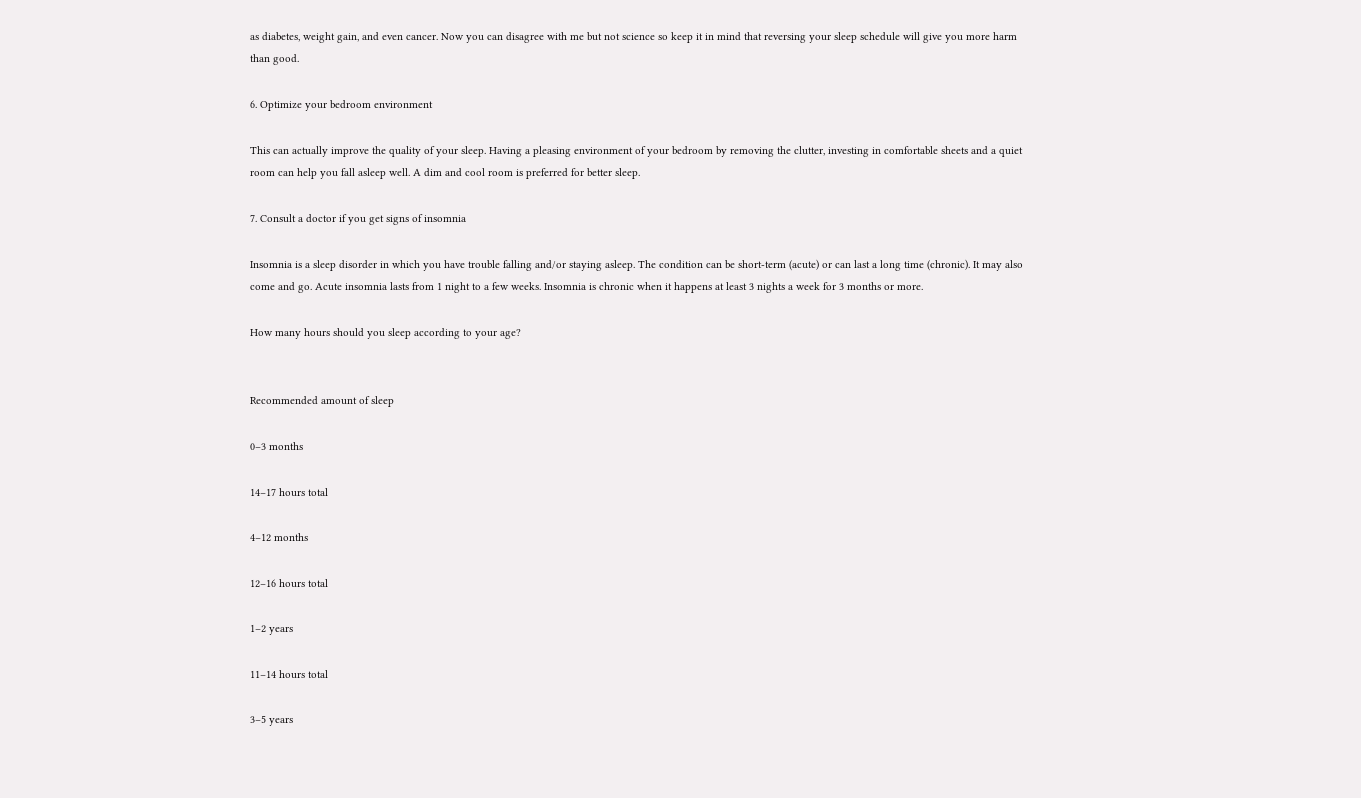as diabetes, weight gain, and even cancer. Now you can disagree with me but not science so keep it in mind that reversing your sleep schedule will give you more harm than good.

6. Optimize your bedroom environment

This can actually improve the quality of your sleep. Having a pleasing environment of your bedroom by removing the clutter, investing in comfortable sheets and a quiet room can help you fall asleep well. A dim and cool room is preferred for better sleep.

7. Consult a doctor if you get signs of insomnia

Insomnia is a sleep disorder in which you have trouble falling and/or staying asleep. The condition can be short-term (acute) or can last a long time (chronic). It may also come and go. Acute insomnia lasts from 1 night to a few weeks. Insomnia is chronic when it happens at least 3 nights a week for 3 months or more.

How many hours should you sleep according to your age?


Recommended amount of sleep

0–3 months

14–17 hours total

4–12 months

12–16 hours total

1–2 years

11–14 hours total

3–5 years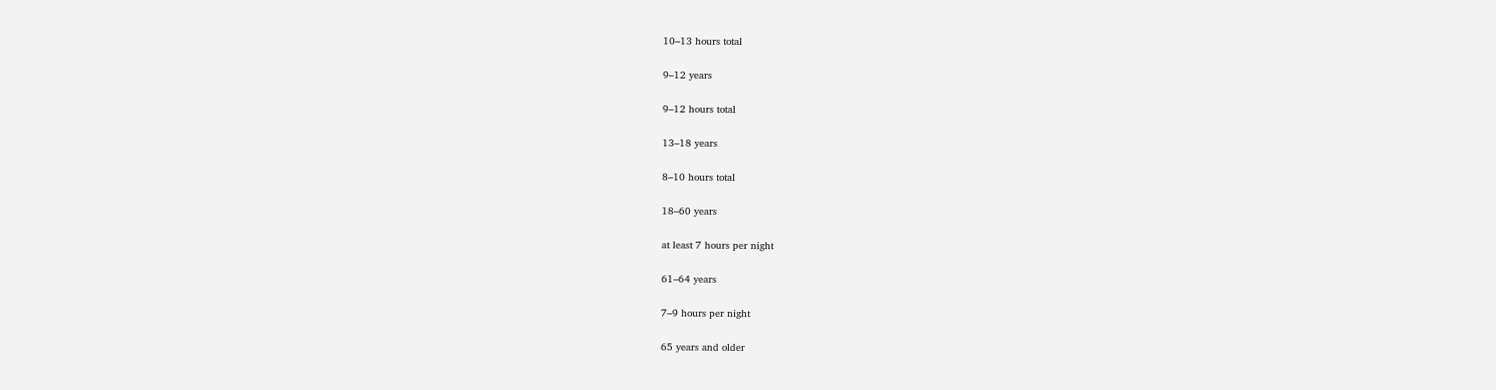10–13 hours total

9–12 years

9–12 hours total

13–18 years

8–10 hours total

18–60 years

at least 7 hours per night

61–64 years

7–9 hours per night

65 years and older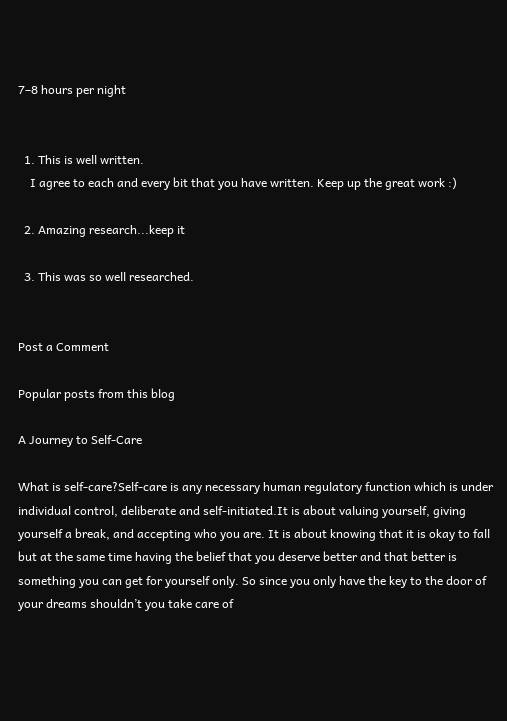7–8 hours per night


  1. This is well written.
    I agree to each and every bit that you have written. Keep up the great work :)

  2. Amazing research...keep it

  3. This was so well researched.


Post a Comment

Popular posts from this blog

A Journey to Self-Care

What is self-care?Self-care is any necessary human regulatory function which is under individual control, deliberate and self-initiated.It is about valuing yourself, giving yourself a break, and accepting who you are. It is about knowing that it is okay to fall but at the same time having the belief that you deserve better and that better is something you can get for yourself only. So since you only have the key to the door of your dreams shouldn’t you take care of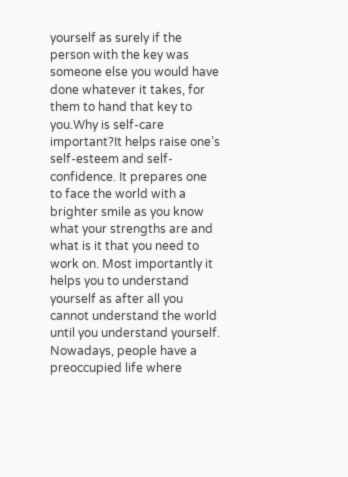yourself as surely if the person with the key was someone else you would have done whatever it takes, for them to hand that key to you.Why is self-care important?It helps raise one’s self-esteem and self-confidence. It prepares one to face the world with a brighter smile as you know what your strengths are and what is it that you need to work on. Most importantly it helps you to understand yourself as after all you cannot understand the world until you understand yourself. Nowadays, people have a preoccupied life where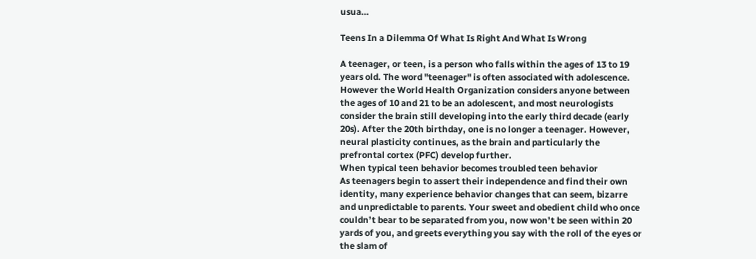usua…

Teens In a Dilemma Of What Is Right And What Is Wrong

A teenager, or teen, is a person who falls within the ages of 13 to 19 years old. The word "teenager" is often associated with adolescence. However the World Health Organization considers anyone between the ages of 10 and 21 to be an adolescent, and most neurologists consider the brain still developing into the early third decade (early 20s). After the 20th birthday, one is no longer a teenager. However, neural plasticity continues, as the brain and particularly the prefrontal cortex (PFC) develop further.
When typical teen behavior becomes troubled teen behavior
As teenagers begin to assert their independence and find their own identity, many experience behavior changes that can seem, bizarre and unpredictable to parents. Your sweet and obedient child who once couldn’t bear to be separated from you, now won’t be seen within 20 yards of you, and greets everything you say with the roll of the eyes or the slam of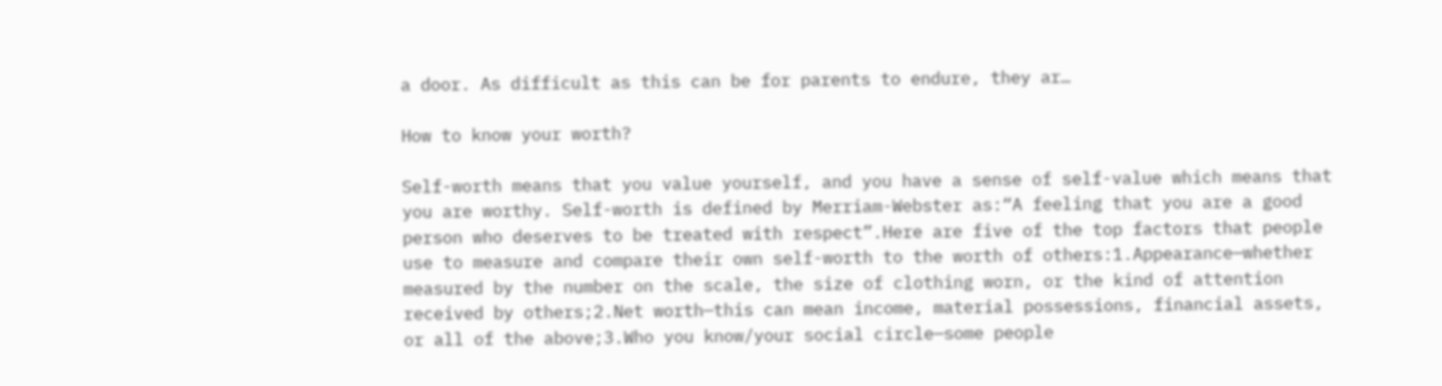a door. As difficult as this can be for parents to endure, they ar…

How to know your worth?

Self-worth means that you value yourself, and you have a sense of self-value which means that you are worthy. Self-worth is defined by Merriam-Webster as:“A feeling that you are a good person who deserves to be treated with respect”.Here are five of the top factors that people use to measure and compare their own self-worth to the worth of others:1.Appearance—whether measured by the number on the scale, the size of clothing worn, or the kind of attention received by others;2.Net worth—this can mean income, material possessions, financial assets, or all of the above;3.Who you know/your social circle—some people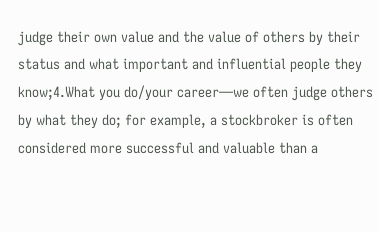judge their own value and the value of others by their status and what important and influential people they know;4.What you do/your career—we often judge others by what they do; for example, a stockbroker is often considered more successful and valuable than a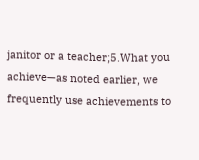janitor or a teacher;5.What you achieve—as noted earlier, we frequently use achievements to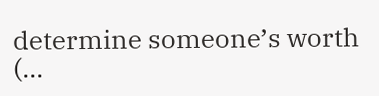determine someone’s worth (…